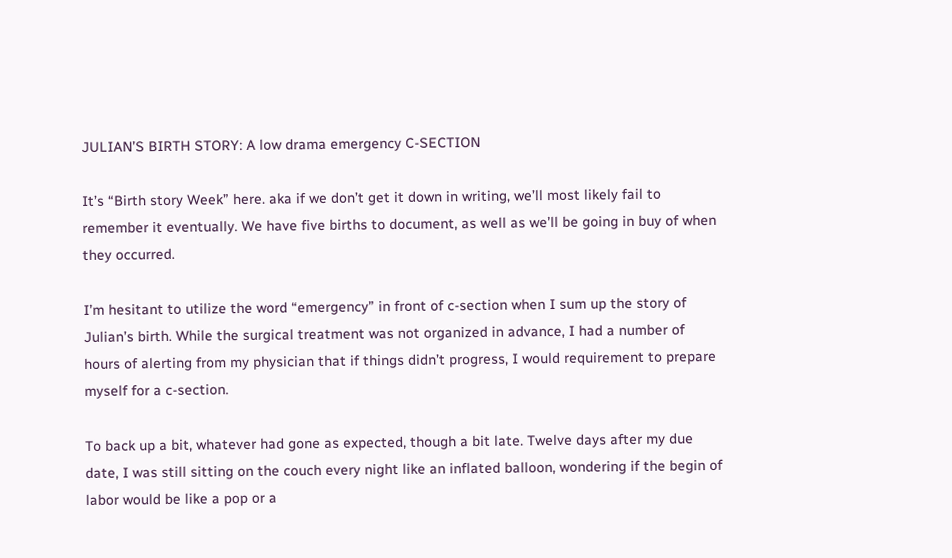JULIAN’S BIRTH STORY: A low drama emergency C-SECTION

It’s “Birth story Week” here. aka if we don’t get it down in writing, we’ll most likely fail to remember it eventually. We have five births to document, as well as we’ll be going in buy of when they occurred.

I’m hesitant to utilize the word “emergency” in front of c-section when I sum up the story of Julian’s birth. While the surgical treatment was not organized in advance, I had a number of hours of alerting from my physician that if things didn’t progress, I would requirement to prepare myself for a c-section.

To back up a bit, whatever had gone as expected, though a bit late. Twelve days after my due date, I was still sitting on the couch every night like an inflated balloon, wondering if the begin of labor would be like a pop or a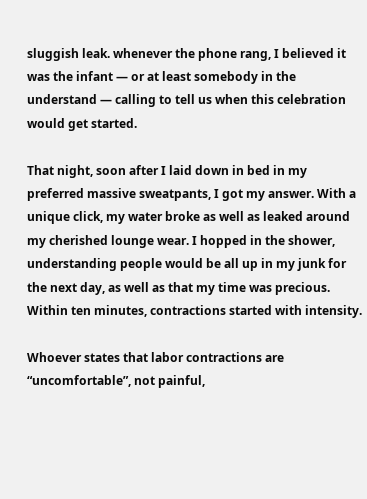sluggish leak. whenever the phone rang, I believed it was the infant — or at least somebody in the understand — calling to tell us when this celebration would get started.

That night, soon after I laid down in bed in my preferred massive sweatpants, I got my answer. With a unique click, my water broke as well as leaked around my cherished lounge wear. I hopped in the shower, understanding people would be all up in my junk for the next day, as well as that my time was precious. Within ten minutes, contractions started with intensity.

Whoever states that labor contractions are “uncomfortable”, not painful,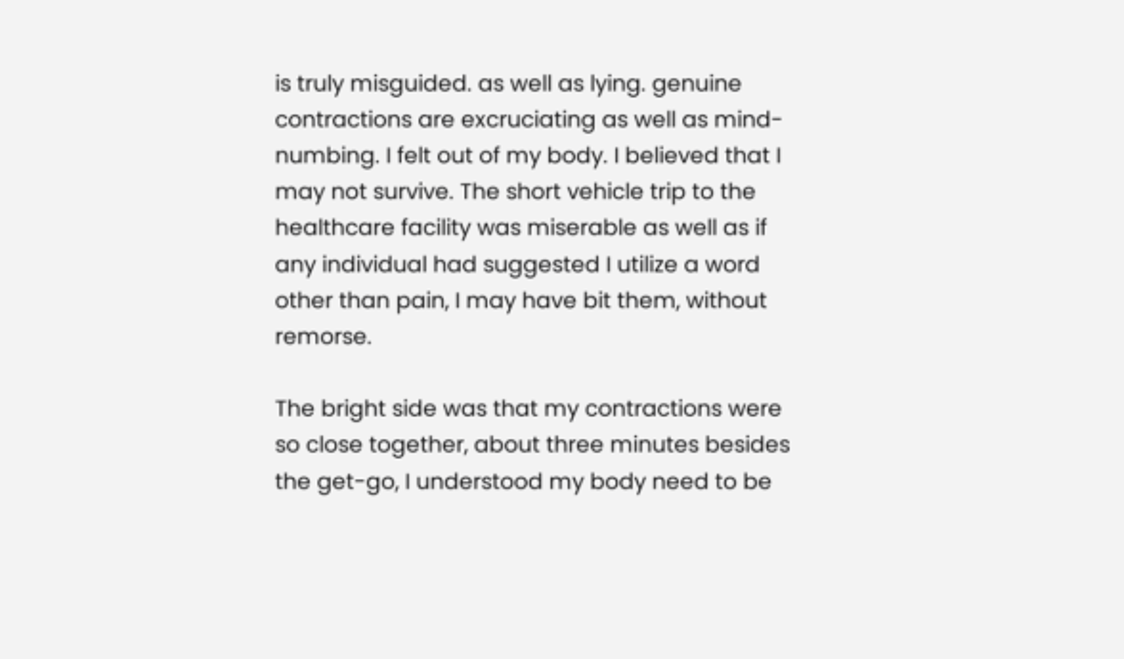is truly misguided. as well as lying. genuine contractions are excruciating as well as mind-numbing. I felt out of my body. I believed that I may not survive. The short vehicle trip to the healthcare facility was miserable as well as if any individual had suggested I utilize a word other than pain, I may have bit them, without remorse.

The bright side was that my contractions were so close together, about three minutes besides the get-go, I understood my body need to be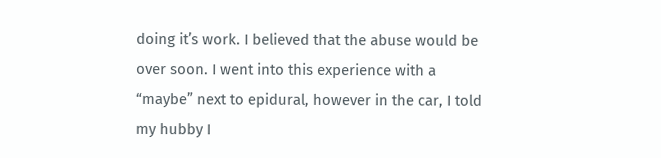doing it’s work. I believed that the abuse would be over soon. I went into this experience with a “maybe” next to epidural, however in the car, I told my hubby I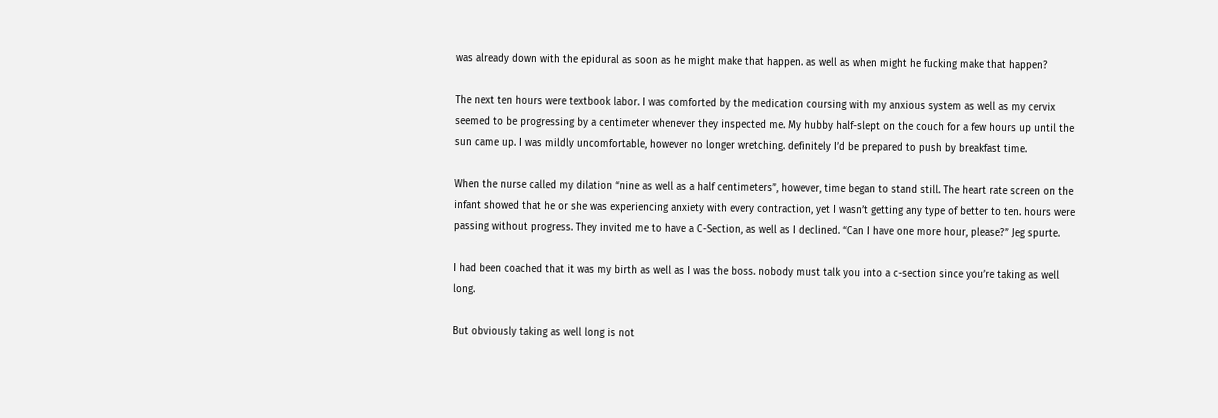was already down with the epidural as soon as he might make that happen. as well as when might he fucking make that happen?

The next ten hours were textbook labor. I was comforted by the medication coursing with my anxious system as well as my cervix seemed to be progressing by a centimeter whenever they inspected me. My hubby half-slept on the couch for a few hours up until the sun came up. I was mildly uncomfortable, however no longer wretching. definitely I’d be prepared to push by breakfast time.

When the nurse called my dilation “nine as well as a half centimeters”, however, time began to stand still. The heart rate screen on the infant showed that he or she was experiencing anxiety with every contraction, yet I wasn’t getting any type of better to ten. hours were passing without progress. They invited me to have a C-Section, as well as I declined. “Can I have one more hour, please?” Jeg spurte.

I had been coached that it was my birth as well as I was the boss. nobody must talk you into a c-section since you’re taking as well long.

But obviously taking as well long is not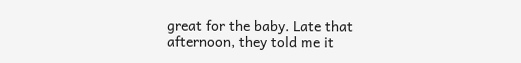great for the baby. Late that afternoon, they told me it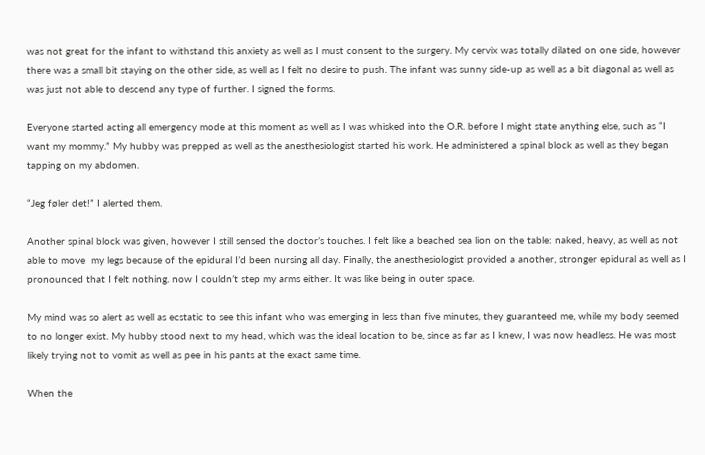was not great for the infant to withstand this anxiety as well as I must consent to the surgery. My cervix was totally dilated on one side, however there was a small bit staying on the other side, as well as I felt no desire to push. The infant was sunny side-up as well as a bit diagonal as well as was just not able to descend any type of further. I signed the forms.

Everyone started acting all emergency mode at this moment as well as I was whisked into the O.R. before I might state anything else, such as “I want my mommy.” My hubby was prepped as well as the anesthesiologist started his work. He administered a spinal block as well as they began tapping on my abdomen.

“Jeg føler det!” I alerted them.

Another spinal block was given, however I still sensed the doctor’s touches. I felt like a beached sea lion on the table: naked, heavy, as well as not able to move  my legs because of the epidural I’d been nursing all day. Finally, the anesthesiologist provided a another, stronger epidural as well as I pronounced that I felt nothing. now I couldn’t step my arms either. It was like being in outer space.

My mind was so alert as well as ecstatic to see this infant who was emerging in less than five minutes, they guaranteed me, while my body seemed to no longer exist. My hubby stood next to my head, which was the ideal location to be, since as far as I knew, I was now headless. He was most likely trying not to vomit as well as pee in his pants at the exact same time.

When the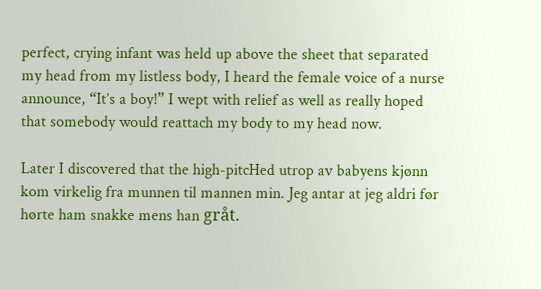perfect, crying infant was held up above the sheet that separated my head from my listless body, I heard the female voice of a nurse announce, “It’s a boy!” I wept with relief as well as really hoped that somebody would reattach my body to my head now.

Later I discovered that the high-pitcHed utrop av babyens kjønn kom virkelig fra munnen til mannen min. Jeg antar at jeg aldri før hørte ham snakke mens han gråt.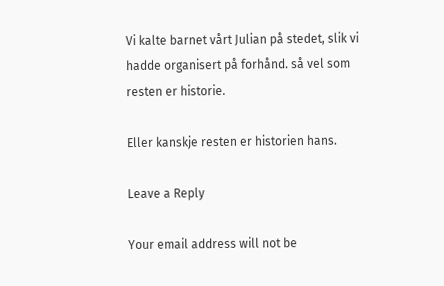Vi kalte barnet vårt Julian på stedet, slik vi hadde organisert på forhånd. så vel som resten er historie.

Eller kanskje resten er historien hans.

Leave a Reply

Your email address will not be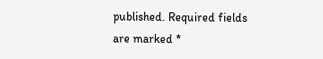published. Required fields are marked *